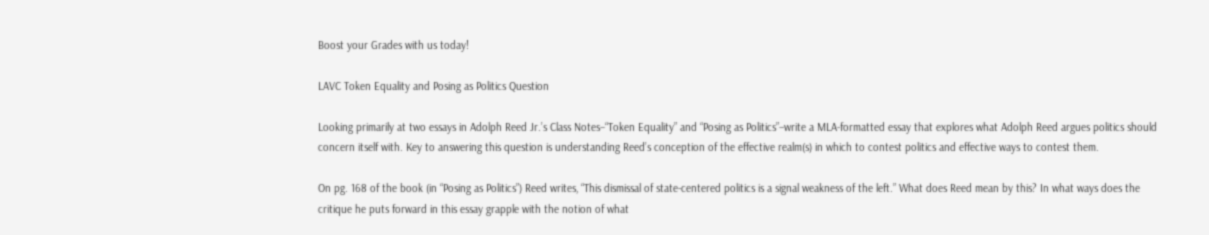Boost your Grades with us today!

LAVC Token Equality and Posing as Politics Question

Looking primarily at two essays in Adolph Reed Jr.’s Class Notes–“Token Equality” and “Posing as Politics”–write a MLA-formatted essay that explores what Adolph Reed argues politics should concern itself with. Key to answering this question is understanding Reed’s conception of the effective realm(s) in which to contest politics and effective ways to contest them.

On pg. 168 of the book (in “Posing as Politics”) Reed writes, “This dismissal of state-centered politics is a signal weakness of the left.” What does Reed mean by this? In what ways does the critique he puts forward in this essay grapple with the notion of what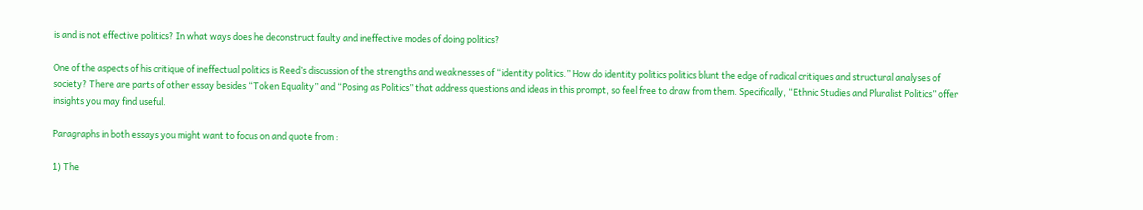is and is not effective politics? In what ways does he deconstruct faulty and ineffective modes of doing politics?

One of the aspects of his critique of ineffectual politics is Reed’s discussion of the strengths and weaknesses of “identity politics.” How do identity politics politics blunt the edge of radical critiques and structural analyses of society? There are parts of other essay besides “Token Equality” and “Posing as Politics” that address questions and ideas in this prompt, so feel free to draw from them. Specifically, “Ethnic Studies and Pluralist Politics” offer insights you may find useful.

Paragraphs in both essays you might want to focus on and quote from :

1) The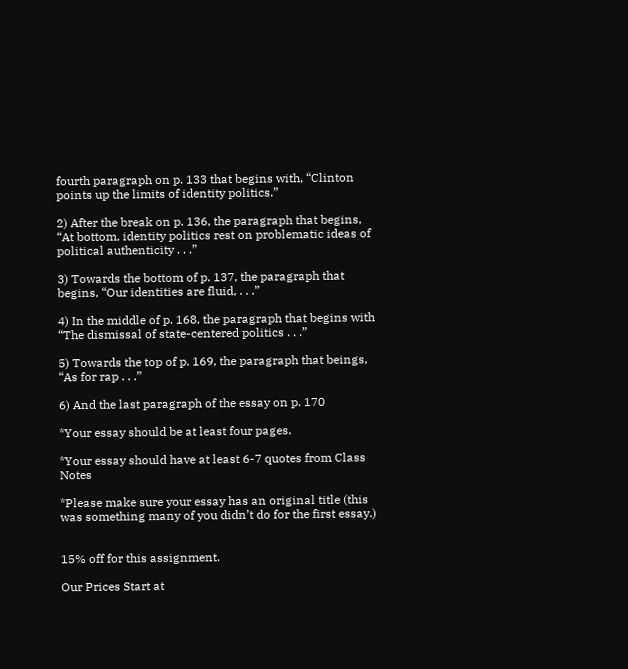fourth paragraph on p. 133 that begins with, “Clinton points up the limits of identity politics.”

2) After the break on p. 136, the paragraph that begins, “At bottom, identity politics rest on problematic ideas of political authenticity . . .”

3) Towards the bottom of p. 137, the paragraph that begins, “Our identities are fluid, . . .”

4) In the middle of p. 168, the paragraph that begins with “The dismissal of state-centered politics . . .”

5) Towards the top of p. 169, the paragraph that beings, “As for rap . . .”

6) And the last paragraph of the essay on p. 170

*Your essay should be at least four pages.

*Your essay should have at least 6-7 quotes from Class Notes

*Please make sure your essay has an original title (this was something many of you didn’t do for the first essay.)


15% off for this assignment.

Our Prices Start at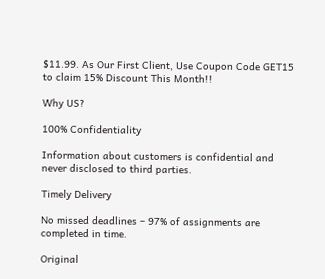$11.99. As Our First Client, Use Coupon Code GET15 to claim 15% Discount This Month!!

Why US?

100% Confidentiality

Information about customers is confidential and never disclosed to third parties.

Timely Delivery

No missed deadlines – 97% of assignments are completed in time.

Original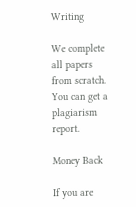Writing

We complete all papers from scratch. You can get a plagiarism report.

Money Back

If you are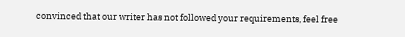convinced that our writer has not followed your requirements, feel free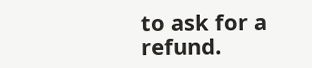to ask for a refund.